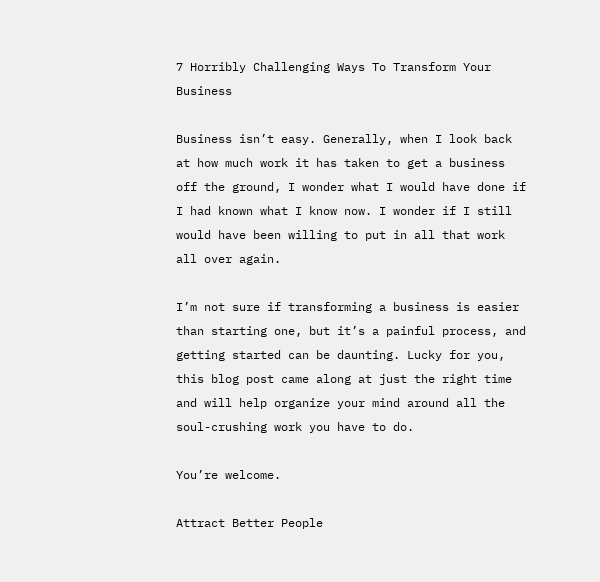7 Horribly Challenging Ways To Transform Your Business

Business isn’t easy. Generally, when I look back at how much work it has taken to get a business off the ground, I wonder what I would have done if I had known what I know now. I wonder if I still would have been willing to put in all that work all over again.

I’m not sure if transforming a business is easier than starting one, but it’s a painful process, and getting started can be daunting. Lucky for you, this blog post came along at just the right time and will help organize your mind around all the soul-crushing work you have to do.

You’re welcome.

Attract Better People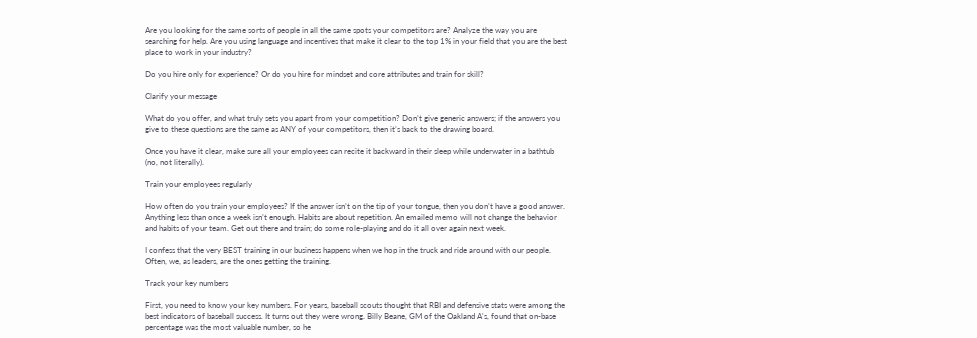Are you looking for the same sorts of people in all the same spots your competitors are? Analyze the way you are searching for help. Are you using language and incentives that make it clear to the top 1% in your field that you are the best place to work in your industry?

Do you hire only for experience? Or do you hire for mindset and core attributes and train for skill?

Clarify your message

What do you offer, and what truly sets you apart from your competition? Don’t give generic answers; if the answers you give to these questions are the same as ANY of your competitors, then it’s back to the drawing board.

Once you have it clear, make sure all your employees can recite it backward in their sleep while underwater in a bathtub (no, not literally).

Train your employees regularly

How often do you train your employees? If the answer isn’t on the tip of your tongue, then you don’t have a good answer. Anything less than once a week isn’t enough. Habits are about repetition. An emailed memo will not change the behavior and habits of your team. Get out there and train; do some role-playing and do it all over again next week.

I confess that the very BEST training in our business happens when we hop in the truck and ride around with our people. Often, we, as leaders, are the ones getting the training.

Track your key numbers

First, you need to know your key numbers. For years, baseball scouts thought that RBI and defensive stats were among the best indicators of baseball success. It turns out they were wrong. Billy Beane, GM of the Oakland A's, found that on-base percentage was the most valuable number, so he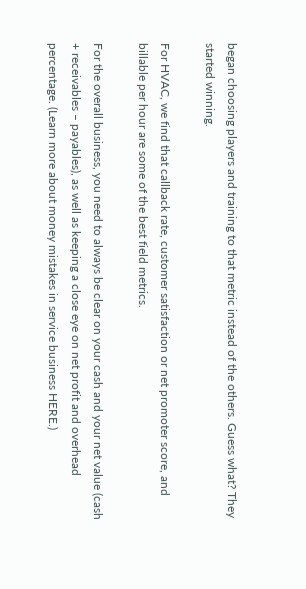began choosing players and training to that metric instead of the others. Guess what? They started winning.

For HVAC, we find that callback rate, customer satisfaction or net promoter score, and billable per hour are some of the best field metrics.

For the overall business, you need to always be clear on your cash and your net value (cash + receivables – payables), as well as keeping a close eye on net profit and overhead percentage. (Learn more about money mistakes in service business HERE.)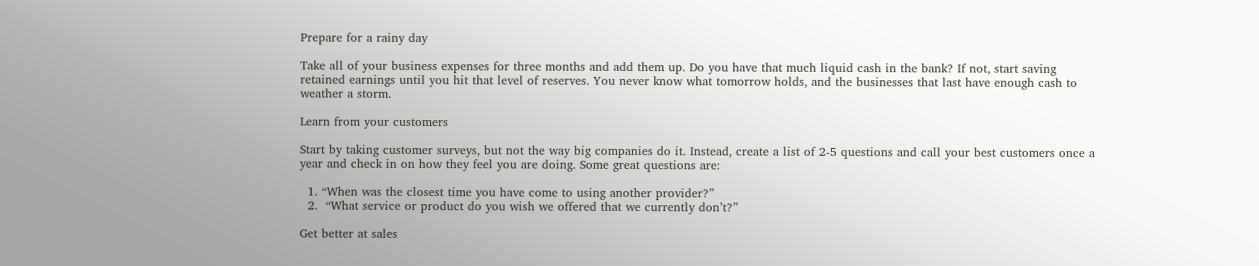Prepare for a rainy day

Take all of your business expenses for three months and add them up. Do you have that much liquid cash in the bank? If not, start saving retained earnings until you hit that level of reserves. You never know what tomorrow holds, and the businesses that last have enough cash to weather a storm.

Learn from your customers

Start by taking customer surveys, but not the way big companies do it. Instead, create a list of 2-5 questions and call your best customers once a year and check in on how they feel you are doing. Some great questions are:

  1. “When was the closest time you have come to using another provider?”
  2.  “What service or product do you wish we offered that we currently don’t?”

Get better at sales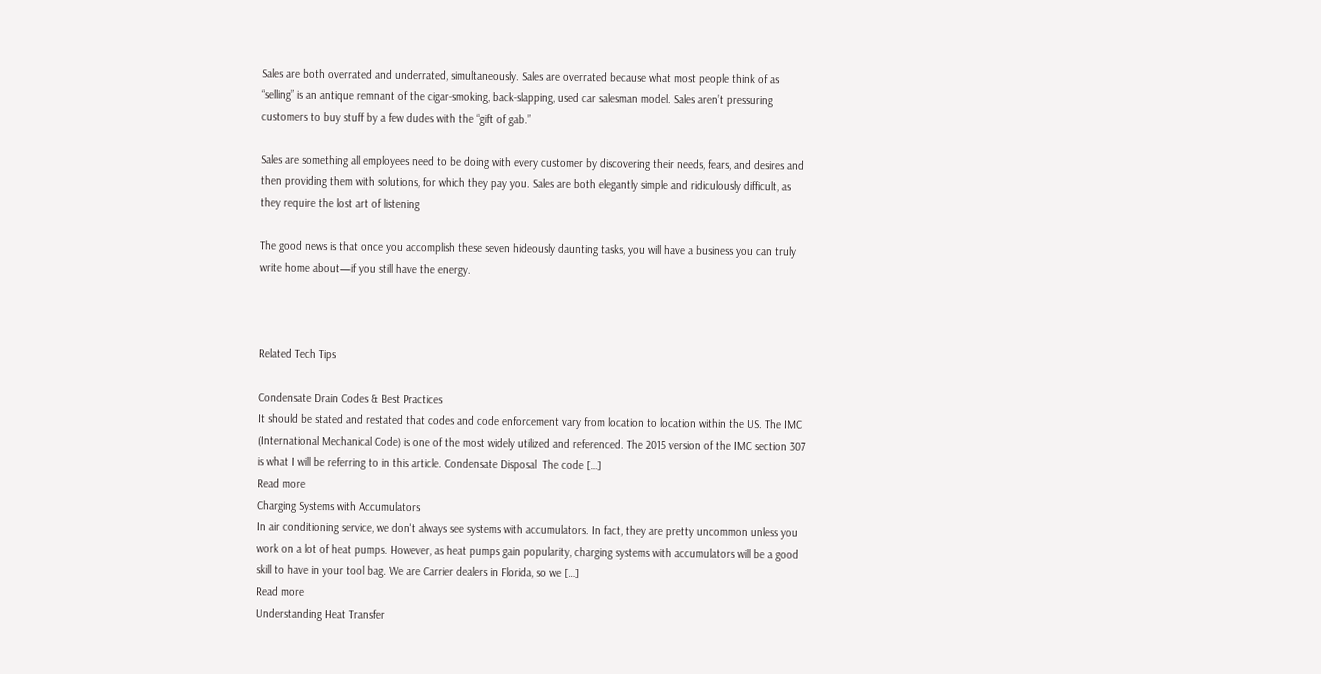Sales are both overrated and underrated, simultaneously. Sales are overrated because what most people think of as “selling” is an antique remnant of the cigar-smoking, back-slapping, used car salesman model. Sales aren’t pressuring customers to buy stuff by a few dudes with the “gift of gab.”

Sales are something all employees need to be doing with every customer by discovering their needs, fears, and desires and then providing them with solutions, for which they pay you. Sales are both elegantly simple and ridiculously difficult, as they require the lost art of listening

The good news is that once you accomplish these seven hideously daunting tasks, you will have a business you can truly write home about—if you still have the energy.



Related Tech Tips

Condensate Drain Codes & Best Practices
It should be stated and restated that codes and code enforcement vary from location to location within the US. The IMC (International Mechanical Code) is one of the most widely utilized and referenced. The 2015 version of the IMC section 307 is what I will be referring to in this article. Condensate Disposal  The code […]
Read more
Charging Systems with Accumulators
In air conditioning service, we don't always see systems with accumulators. In fact, they are pretty uncommon unless you work on a lot of heat pumps. However, as heat pumps gain popularity, charging systems with accumulators will be a good skill to have in your tool bag. We are Carrier dealers in Florida, so we […]
Read more
Understanding Heat Transfer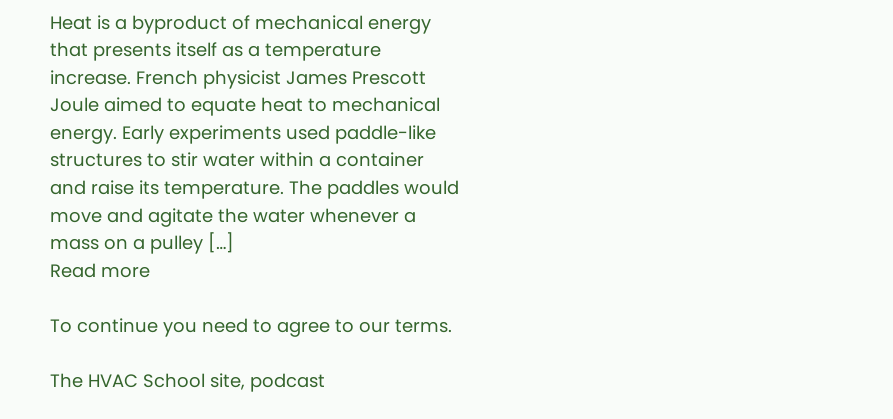Heat is a byproduct of mechanical energy that presents itself as a temperature increase. French physicist James Prescott Joule aimed to equate heat to mechanical energy. Early experiments used paddle-like structures to stir water within a container and raise its temperature. The paddles would move and agitate the water whenever a mass on a pulley […]
Read more

To continue you need to agree to our terms.

The HVAC School site, podcast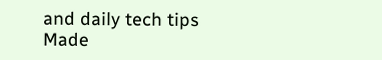and daily tech tips
Made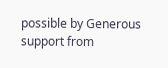possible by Generous support from